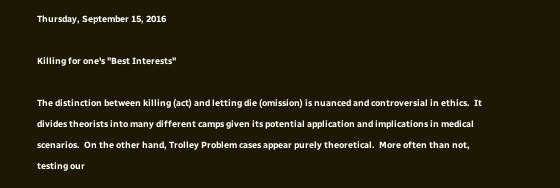Thursday, September 15, 2016

Killing for one's "Best Interests"

The distinction between killing (act) and letting die (omission) is nuanced and controversial in ethics.  It divides theorists into many different camps given its potential application and implications in medical scenarios.  On the other hand, Trolley Problem cases appear purely theoretical.  More often than not, testing our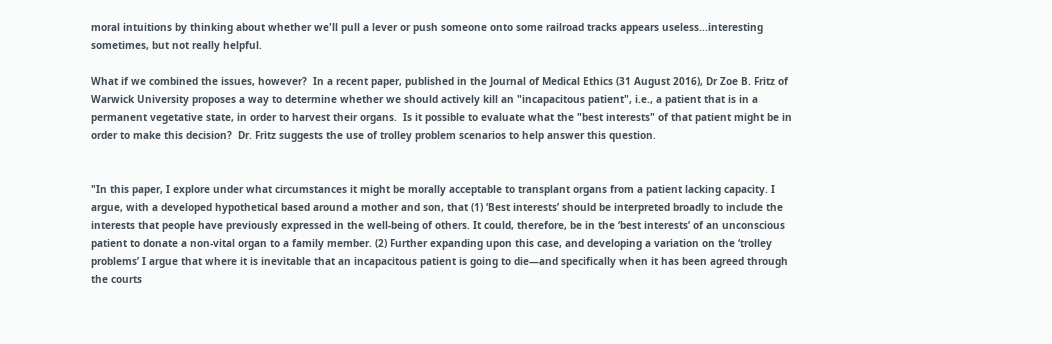moral intuitions by thinking about whether we'll pull a lever or push someone onto some railroad tracks appears useless...interesting sometimes, but not really helpful.

What if we combined the issues, however?  In a recent paper, published in the Journal of Medical Ethics (31 August 2016), Dr Zoe B. Fritz of Warwick University proposes a way to determine whether we should actively kill an "incapacitous patient", i.e., a patient that is in a permanent vegetative state, in order to harvest their organs.  Is it possible to evaluate what the "best interests" of that patient might be in order to make this decision?  Dr. Fritz suggests the use of trolley problem scenarios to help answer this question.


"In this paper, I explore under what circumstances it might be morally acceptable to transplant organs from a patient lacking capacity. I argue, with a developed hypothetical based around a mother and son, that (1) ‘Best interests’ should be interpreted broadly to include the interests that people have previously expressed in the well-being of others. It could, therefore, be in the ‘best interests’ of an unconscious patient to donate a non-vital organ to a family member. (2) Further expanding upon this case, and developing a variation on the ‘trolley problems’ I argue that where it is inevitable that an incapacitous patient is going to die—and specifically when it has been agreed through the courts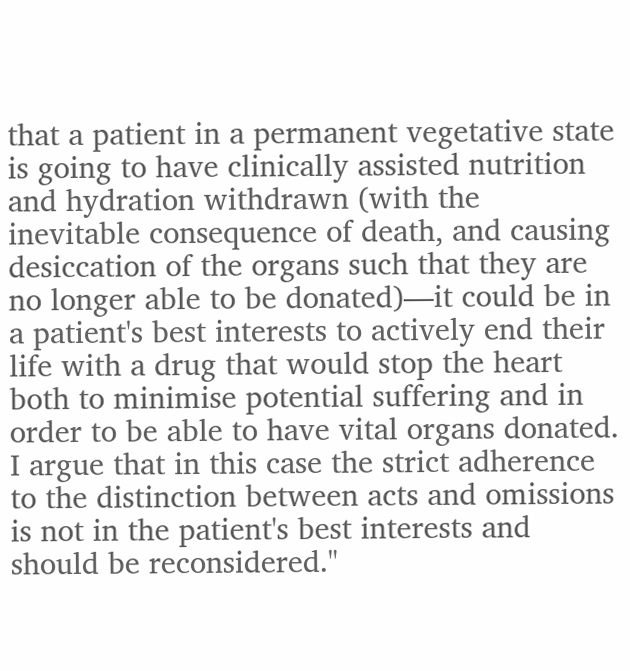that a patient in a permanent vegetative state is going to have clinically assisted nutrition and hydration withdrawn (with the inevitable consequence of death, and causing desiccation of the organs such that they are no longer able to be donated)—it could be in a patient's best interests to actively end their life with a drug that would stop the heart both to minimise potential suffering and in order to be able to have vital organs donated. I argue that in this case the strict adherence to the distinction between acts and omissions is not in the patient's best interests and should be reconsidered."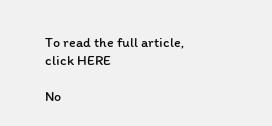To read the full article, click HERE

No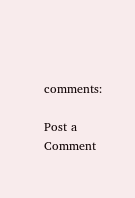comments:

Post a Comment